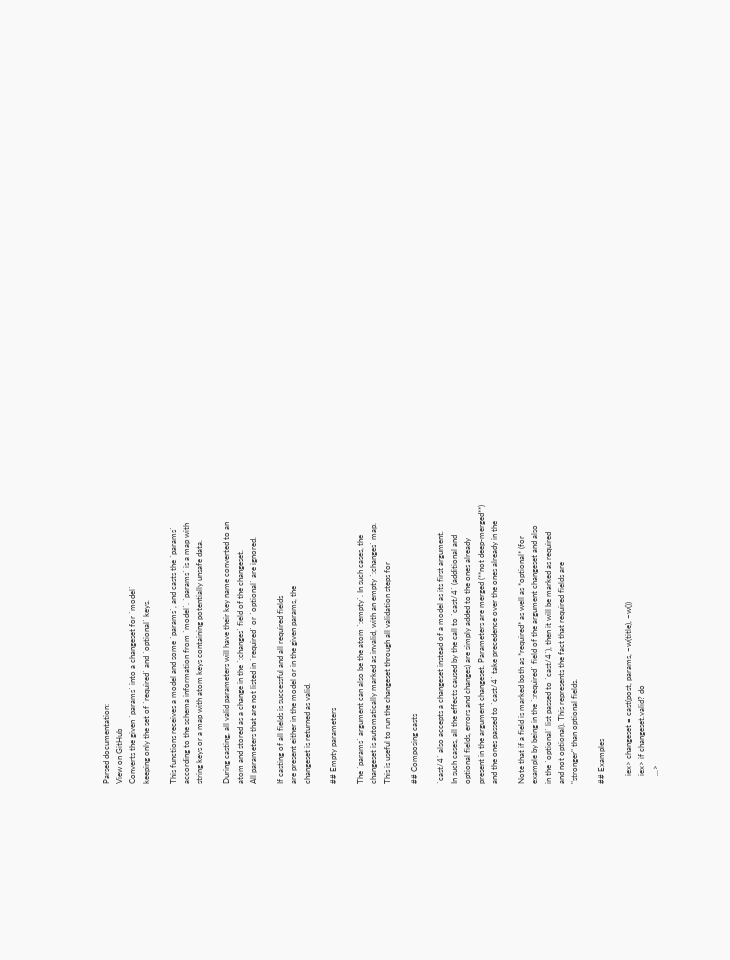Parsed documentation:
View on GitHub
Converts the given `params` into a changeset for `model`
keeping only the set of `required` and `optional` keys.

This functions receives a model and some `params`, and casts the `params`
according to the schema information from `model`. `params` is a map with
string keys or a map with atom keys containing potentially unsafe data.

During casting, all valid parameters will have their key name converted to an
atom and stored as a change in the `:changes` field of the changeset.
All parameters that are not listed in `required` or `optional` are ignored.

If casting of all fields is successful and all required fields
are present either in the model or in the given params, the
changeset is returned as valid.

## Empty parameters

The `params` argument can also be the atom `:empty`. In such cases, the
changeset is automatically marked as invalid, with an empty `:changes` map.
This is useful to run the changeset through all validation steps for

## Composing casts

`cast/4` also accepts a changeset instead of a model as its first argument.
In such cases, all the effects caused by the call to `cast/4` (additional and
optional fields, errors and changes) are simply added to the ones already
present in the argument changeset. Parameters are merged (**not deep-merged**)
and the ones passed to `cast/4` take precedence over the ones already in the

Note that if a field is marked both as *required* as well as *optional* (for
example by being in the `:required` field of the argument changeset and also
in the `optional` list passed to `cast/4`), then it will be marked as required
and not optional). This represents the fact that required fields are
"stronger" than optional fields.

## Examples

    iex> changeset = cast(post, params, ~w(title), ~w())
    iex> if changeset.valid? do
    ...>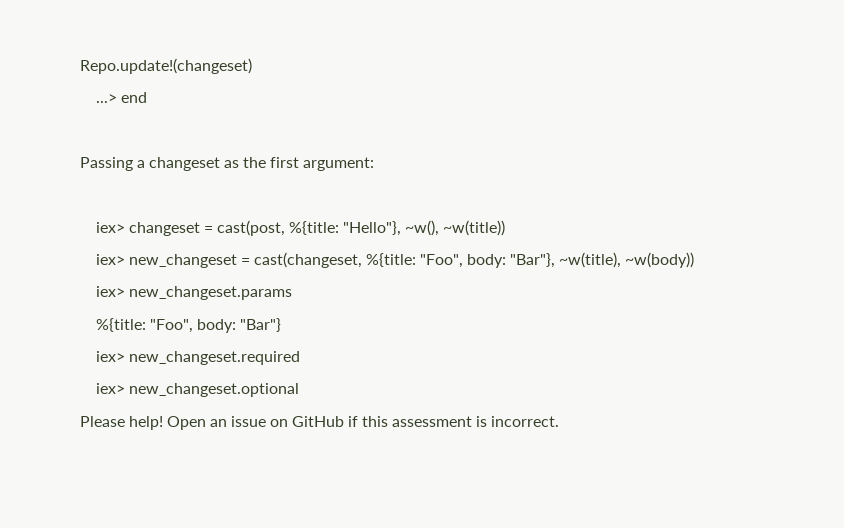Repo.update!(changeset)
    ...> end

Passing a changeset as the first argument:

    iex> changeset = cast(post, %{title: "Hello"}, ~w(), ~w(title))
    iex> new_changeset = cast(changeset, %{title: "Foo", body: "Bar"}, ~w(title), ~w(body))
    iex> new_changeset.params
    %{title: "Foo", body: "Bar"}
    iex> new_changeset.required
    iex> new_changeset.optional
Please help! Open an issue on GitHub if this assessment is incorrect.